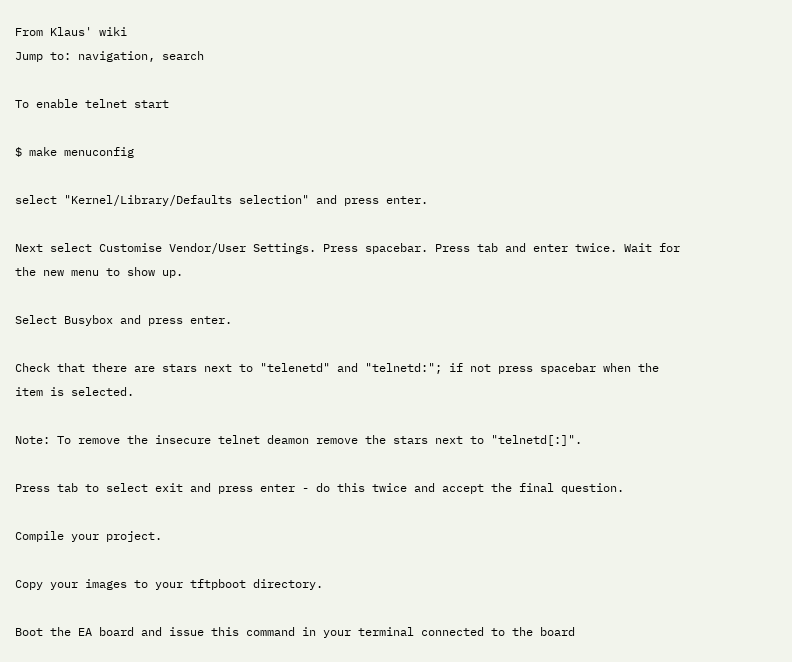From Klaus' wiki
Jump to: navigation, search

To enable telnet start

$ make menuconfig

select "Kernel/Library/Defaults selection" and press enter.

Next select Customise Vendor/User Settings. Press spacebar. Press tab and enter twice. Wait for the new menu to show up.

Select Busybox and press enter.

Check that there are stars next to "telenetd" and "telnetd:"; if not press spacebar when the item is selected.

Note: To remove the insecure telnet deamon remove the stars next to "telnetd[:]".

Press tab to select exit and press enter - do this twice and accept the final question.

Compile your project.

Copy your images to your tftpboot directory.

Boot the EA board and issue this command in your terminal connected to the board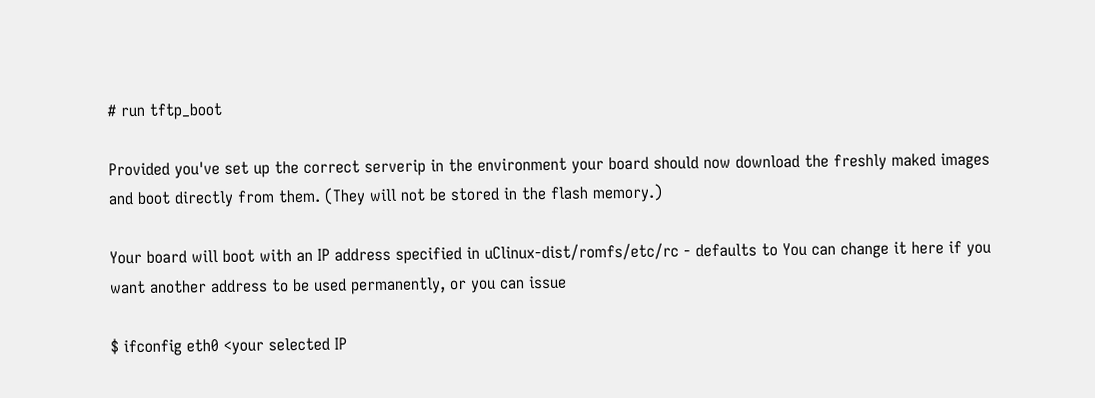# run tftp_boot

Provided you've set up the correct serverip in the environment your board should now download the freshly maked images and boot directly from them. (They will not be stored in the flash memory.)

Your board will boot with an IP address specified in uClinux-dist/romfs/etc/rc - defaults to You can change it here if you want another address to be used permanently, or you can issue

$ ifconfig eth0 <your selected IP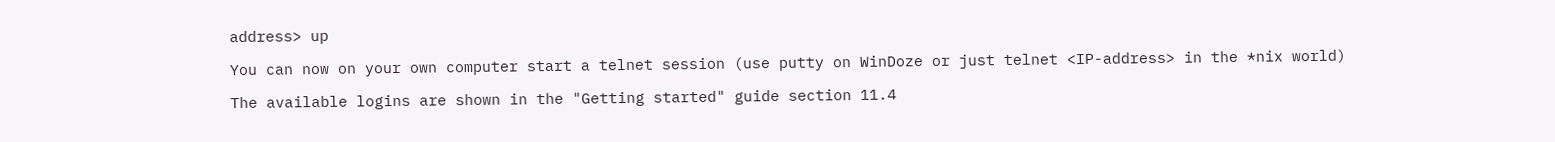address> up

You can now on your own computer start a telnet session (use putty on WinDoze or just telnet <IP-address> in the *nix world)

The available logins are shown in the "Getting started" guide section 11.4